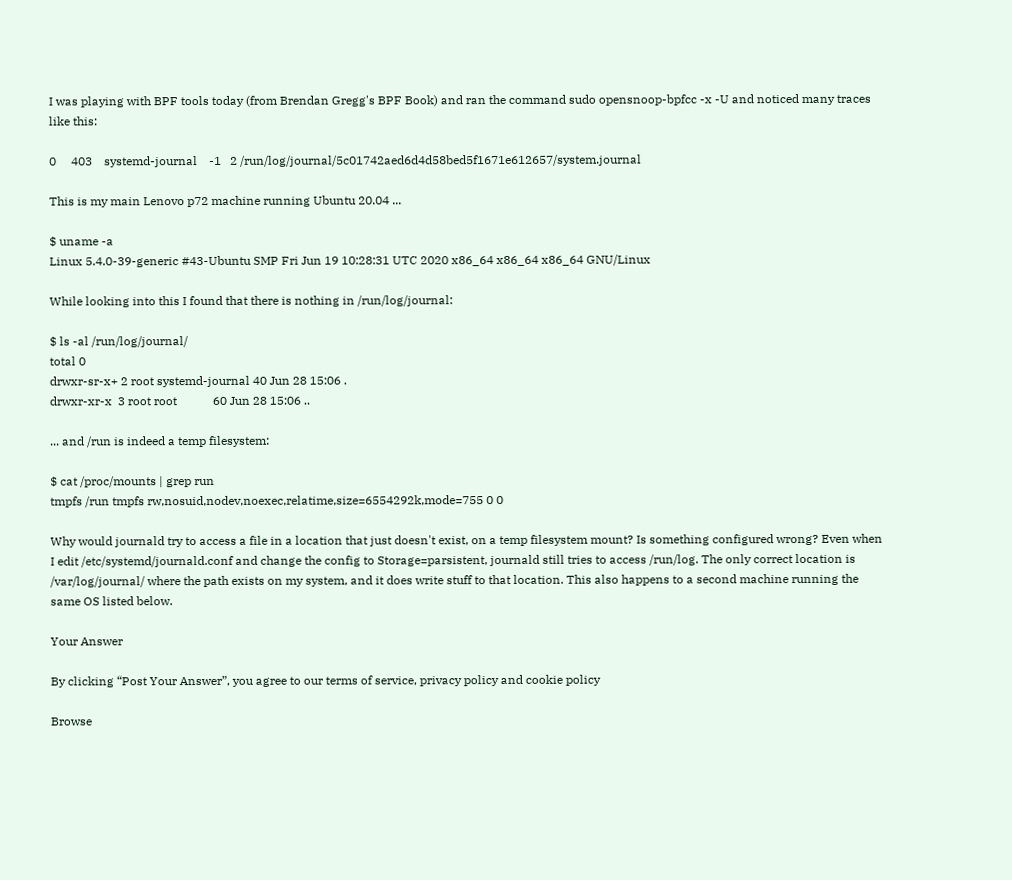I was playing with BPF tools today (from Brendan Gregg's BPF Book) and ran the command sudo opensnoop-bpfcc -x -U and noticed many traces like this:

0     403    systemd-journal    -1   2 /run/log/journal/5c01742aed6d4d58bed5f1671e612657/system.journal

This is my main Lenovo p72 machine running Ubuntu 20.04 ...

$ uname -a
Linux 5.4.0-39-generic #43-Ubuntu SMP Fri Jun 19 10:28:31 UTC 2020 x86_64 x86_64 x86_64 GNU/Linux

While looking into this I found that there is nothing in /run/log/journal:

$ ls -al /run/log/journal/
total 0
drwxr-sr-x+ 2 root systemd-journal 40 Jun 28 15:06 .
drwxr-xr-x  3 root root            60 Jun 28 15:06 ..

... and /run is indeed a temp filesystem:

$ cat /proc/mounts | grep run
tmpfs /run tmpfs rw,nosuid,nodev,noexec,relatime,size=6554292k,mode=755 0 0

Why would journald try to access a file in a location that just doesn't exist, on a temp filesystem mount? Is something configured wrong? Even when I edit /etc/systemd/journald.conf and change the config to Storage=parsistent, journald still tries to access /run/log. The only correct location is /var/log/journal/ where the path exists on my system, and it does write stuff to that location. This also happens to a second machine running the same OS listed below.

Your Answer

By clicking “Post Your Answer”, you agree to our terms of service, privacy policy and cookie policy

Browse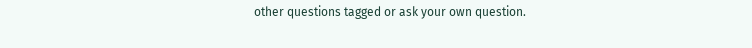other questions tagged or ask your own question.